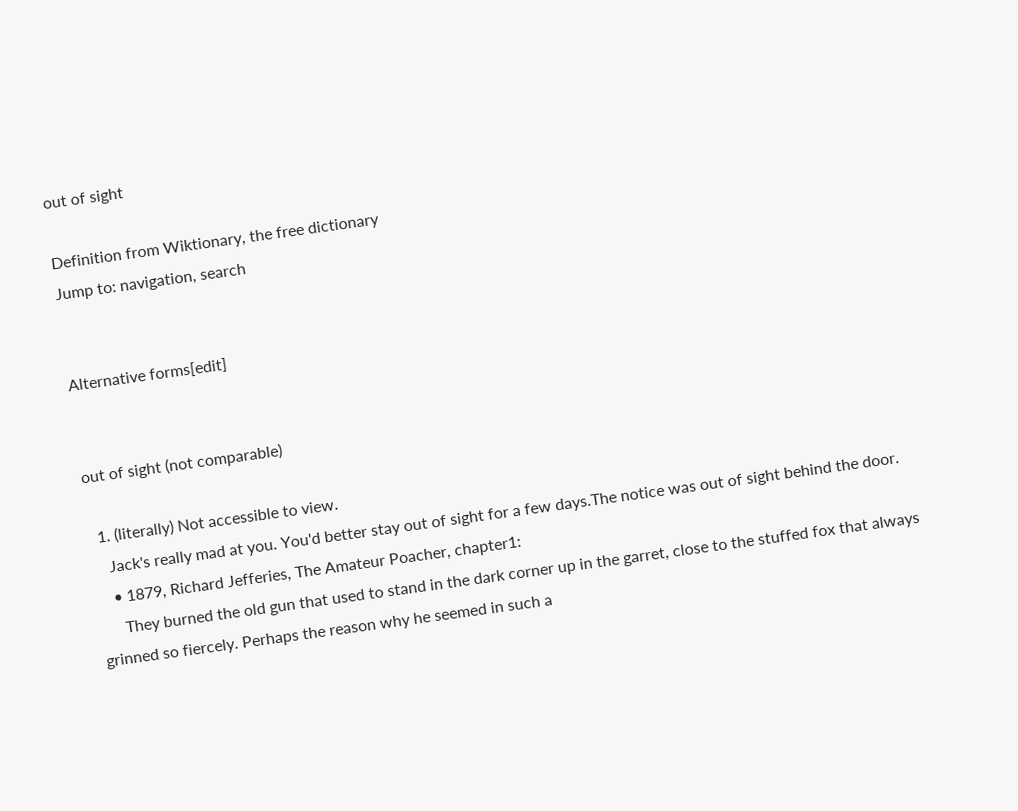out of sight

Definition from Wiktionary, the free dictionary
Jump to: navigation, search


Alternative forms[edit]


out of sight (not comparable)

  1. (literally) Not accessible to view.
    Jack's really mad at you. You'd better stay out of sight for a few days.The notice was out of sight behind the door.
    • 1879, Richard Jefferies, The Amateur Poacher, chapter1:
      They burned the old gun that used to stand in the dark corner up in the garret, close to the stuffed fox that always grinned so fiercely. Perhaps the reason why he seemed in such a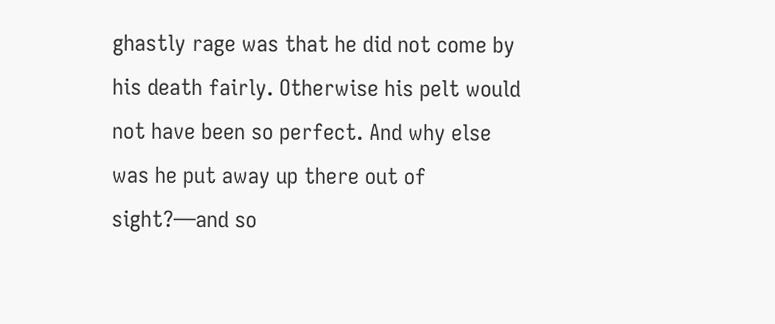ghastly rage was that he did not come by his death fairly. Otherwise his pelt would not have been so perfect. And why else was he put away up there out of sight?—and so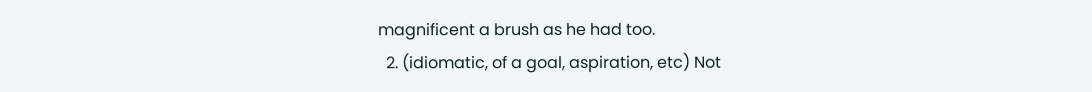magnificent a brush as he had too.
  2. (idiomatic, of a goal, aspiration, etc) Not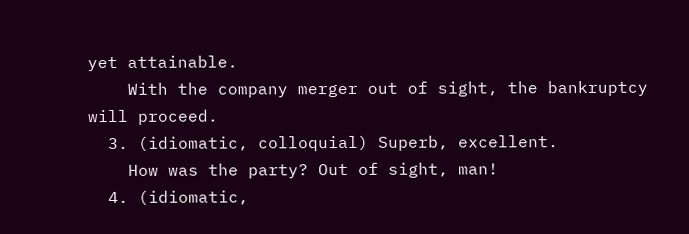yet attainable.
    With the company merger out of sight, the bankruptcy will proceed.
  3. (idiomatic, colloquial) Superb, excellent.
    How was the party? Out of sight, man!
  4. (idiomatic,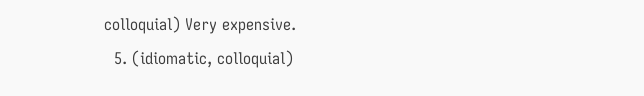colloquial) Very expensive.
  5. (idiomatic, colloquial)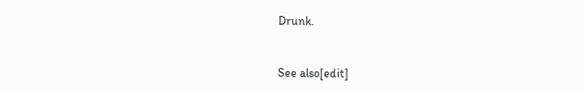Drunk.


See also[edit]